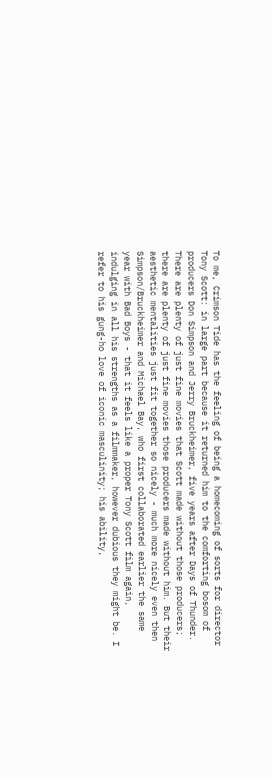To me, Crimson Tide has the feeling of being a homecoming of sorts for director Tony Scott: in large part because it returned him to the comforting bosom of producers Don Simpson and Jerry Bruckheimer, five years after Days of Thunder. There are plenty of just fine movies that Scott made without those producers; there are plenty of just fine movies those producers made without him. But their aesthetic mentalities just fit together so nicely - much more nicely even then Simpson/Bruckheimer and Michael Bay, who first collaborated earlier the same year with Bad Boys - that it feels like a proper Tony Scott film again, indulging in all his strengths as a filmmaker, however dubious they might be. I refer to his gung-ho love of iconic masculinity; his ability,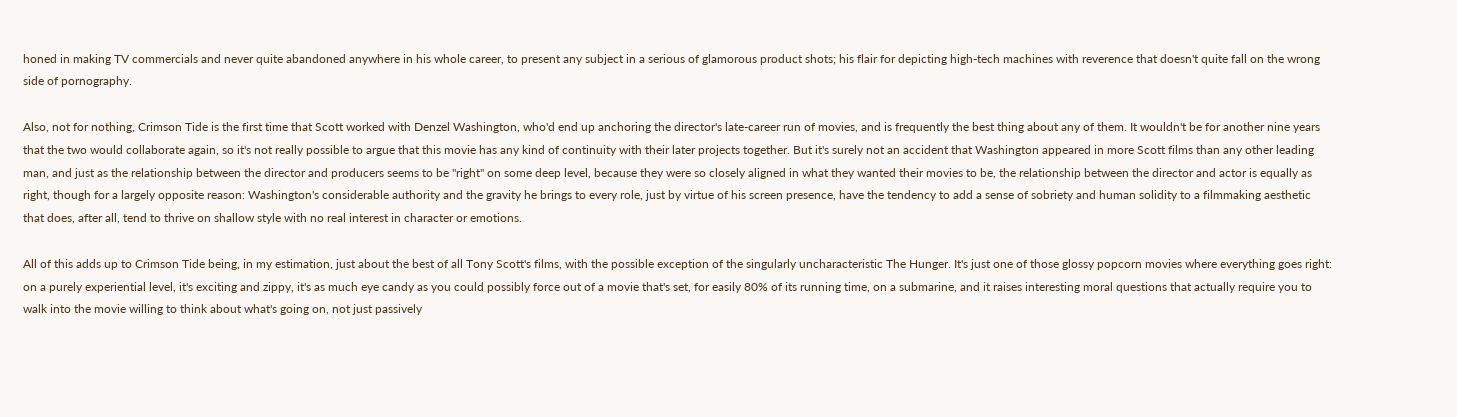honed in making TV commercials and never quite abandoned anywhere in his whole career, to present any subject in a serious of glamorous product shots; his flair for depicting high-tech machines with reverence that doesn't quite fall on the wrong side of pornography.

Also, not for nothing, Crimson Tide is the first time that Scott worked with Denzel Washington, who'd end up anchoring the director's late-career run of movies, and is frequently the best thing about any of them. It wouldn't be for another nine years that the two would collaborate again, so it's not really possible to argue that this movie has any kind of continuity with their later projects together. But it's surely not an accident that Washington appeared in more Scott films than any other leading man, and just as the relationship between the director and producers seems to be "right" on some deep level, because they were so closely aligned in what they wanted their movies to be, the relationship between the director and actor is equally as right, though for a largely opposite reason: Washington's considerable authority and the gravity he brings to every role, just by virtue of his screen presence, have the tendency to add a sense of sobriety and human solidity to a filmmaking aesthetic that does, after all, tend to thrive on shallow style with no real interest in character or emotions.

All of this adds up to Crimson Tide being, in my estimation, just about the best of all Tony Scott's films, with the possible exception of the singularly uncharacteristic The Hunger. It's just one of those glossy popcorn movies where everything goes right: on a purely experiential level, it's exciting and zippy, it's as much eye candy as you could possibly force out of a movie that's set, for easily 80% of its running time, on a submarine, and it raises interesting moral questions that actually require you to walk into the movie willing to think about what's going on, not just passively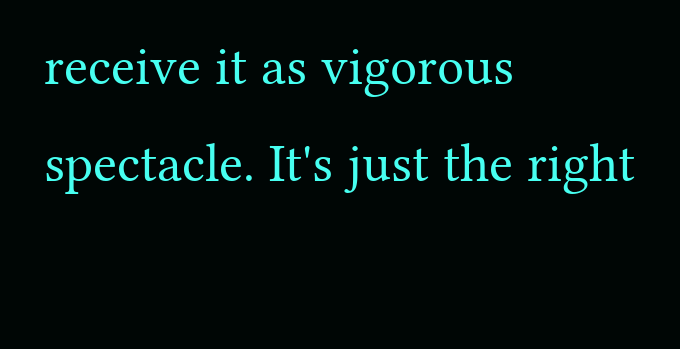receive it as vigorous spectacle. It's just the right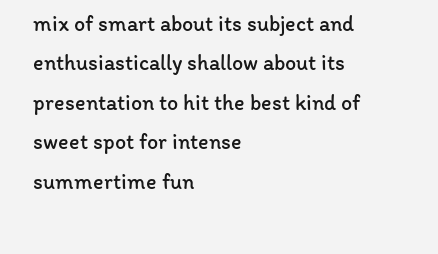mix of smart about its subject and enthusiastically shallow about its presentation to hit the best kind of sweet spot for intense summertime fun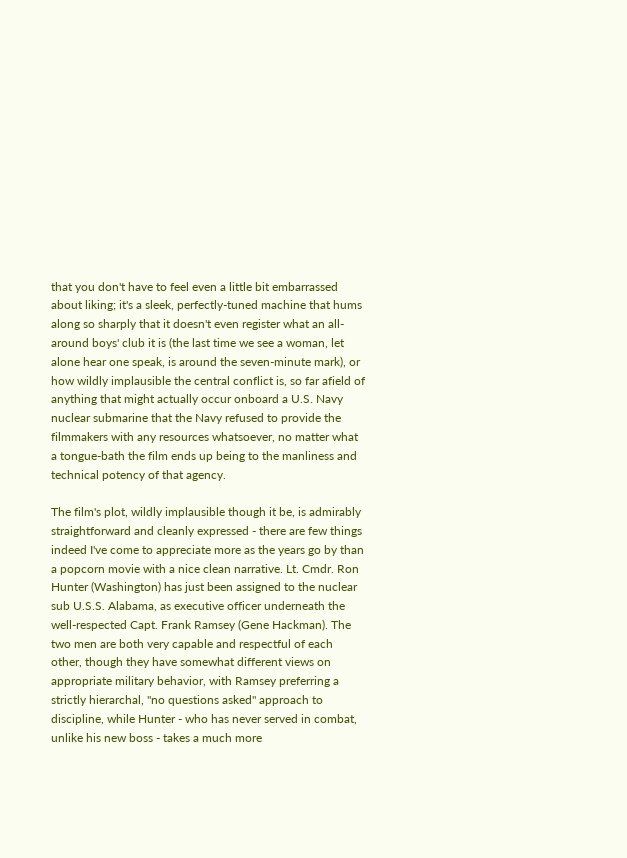that you don't have to feel even a little bit embarrassed about liking; it's a sleek, perfectly-tuned machine that hums along so sharply that it doesn't even register what an all-around boys' club it is (the last time we see a woman, let alone hear one speak, is around the seven-minute mark), or how wildly implausible the central conflict is, so far afield of anything that might actually occur onboard a U.S. Navy nuclear submarine that the Navy refused to provide the filmmakers with any resources whatsoever, no matter what a tongue-bath the film ends up being to the manliness and technical potency of that agency.

The film's plot, wildly implausible though it be, is admirably straightforward and cleanly expressed - there are few things indeed I've come to appreciate more as the years go by than a popcorn movie with a nice clean narrative. Lt. Cmdr. Ron Hunter (Washington) has just been assigned to the nuclear sub U.S.S. Alabama, as executive officer underneath the well-respected Capt. Frank Ramsey (Gene Hackman). The two men are both very capable and respectful of each other, though they have somewhat different views on appropriate military behavior, with Ramsey preferring a strictly hierarchal, "no questions asked" approach to discipline, while Hunter - who has never served in combat, unlike his new boss - takes a much more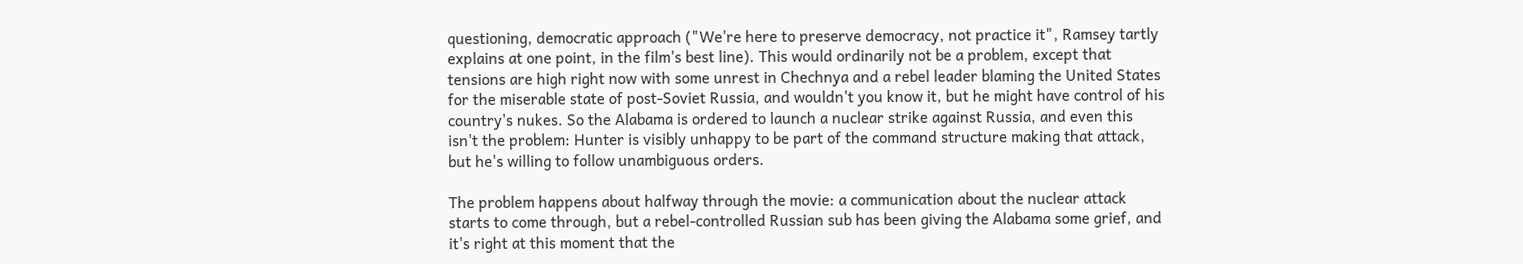questioning, democratic approach ("We're here to preserve democracy, not practice it", Ramsey tartly explains at one point, in the film's best line). This would ordinarily not be a problem, except that tensions are high right now with some unrest in Chechnya and a rebel leader blaming the United States for the miserable state of post-Soviet Russia, and wouldn't you know it, but he might have control of his country's nukes. So the Alabama is ordered to launch a nuclear strike against Russia, and even this isn't the problem: Hunter is visibly unhappy to be part of the command structure making that attack, but he's willing to follow unambiguous orders.

The problem happens about halfway through the movie: a communication about the nuclear attack starts to come through, but a rebel-controlled Russian sub has been giving the Alabama some grief, and it's right at this moment that the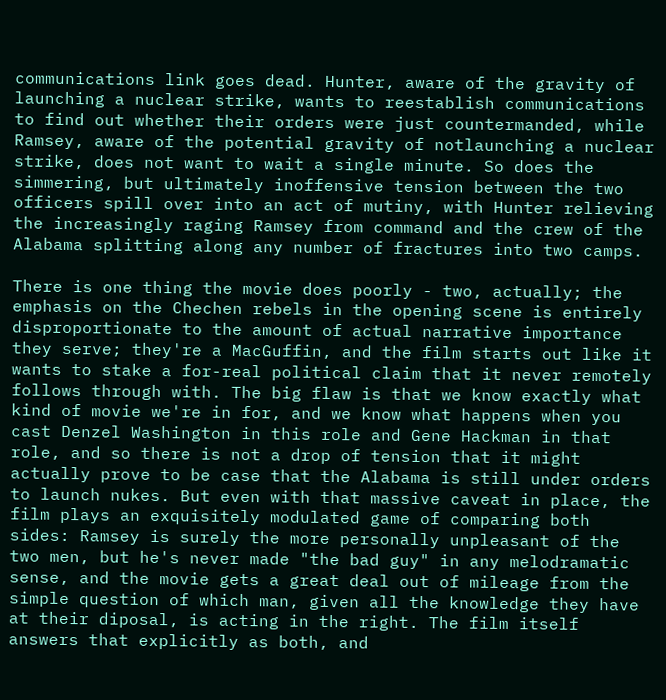communications link goes dead. Hunter, aware of the gravity of launching a nuclear strike, wants to reestablish communications to find out whether their orders were just countermanded, while Ramsey, aware of the potential gravity of notlaunching a nuclear strike, does not want to wait a single minute. So does the simmering, but ultimately inoffensive tension between the two officers spill over into an act of mutiny, with Hunter relieving the increasingly raging Ramsey from command and the crew of the Alabama splitting along any number of fractures into two camps.

There is one thing the movie does poorly - two, actually; the emphasis on the Chechen rebels in the opening scene is entirely disproportionate to the amount of actual narrative importance they serve; they're a MacGuffin, and the film starts out like it wants to stake a for-real political claim that it never remotely follows through with. The big flaw is that we know exactly what kind of movie we're in for, and we know what happens when you cast Denzel Washington in this role and Gene Hackman in that role, and so there is not a drop of tension that it might actually prove to be case that the Alabama is still under orders to launch nukes. But even with that massive caveat in place, the film plays an exquisitely modulated game of comparing both sides: Ramsey is surely the more personally unpleasant of the two men, but he's never made "the bad guy" in any melodramatic sense, and the movie gets a great deal out of mileage from the simple question of which man, given all the knowledge they have at their diposal, is acting in the right. The film itself answers that explicitly as both, and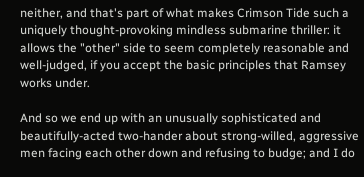neither, and that's part of what makes Crimson Tide such a uniquely thought-provoking mindless submarine thriller: it allows the "other" side to seem completely reasonable and well-judged, if you accept the basic principles that Ramsey works under.

And so we end up with an unusually sophisticated and beautifully-acted two-hander about strong-willed, aggressive men facing each other down and refusing to budge; and I do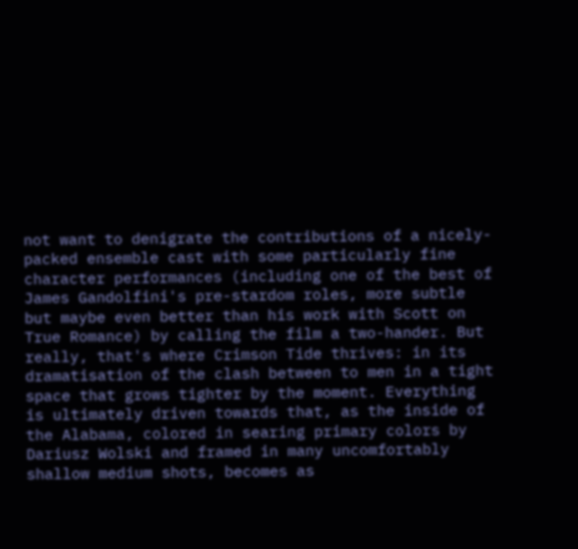not want to denigrate the contributions of a nicely-packed ensemble cast with some particularly fine character performances (including one of the best of James Gandolfini's pre-stardom roles, more subtle but maybe even better than his work with Scott on True Romance) by calling the film a two-hander. But really, that's where Crimson Tide thrives: in its dramatisation of the clash between to men in a tight space that grows tighter by the moment. Everything is ultimately driven towards that, as the inside of the Alabama, colored in searing primary colors by Dariusz Wolski and framed in many uncomfortably shallow medium shots, becomes as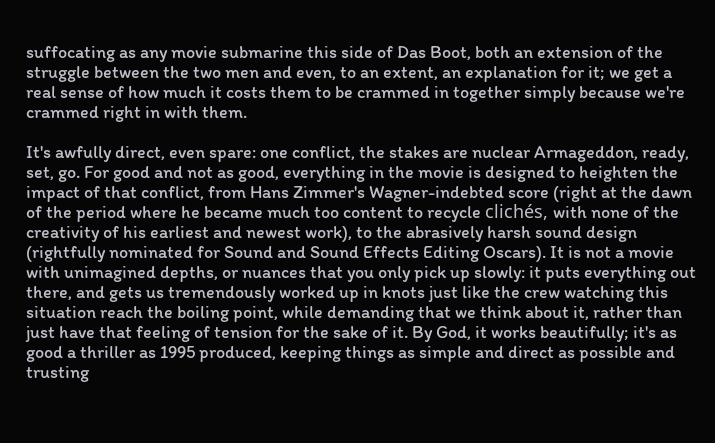suffocating as any movie submarine this side of Das Boot, both an extension of the struggle between the two men and even, to an extent, an explanation for it; we get a real sense of how much it costs them to be crammed in together simply because we're crammed right in with them.

It's awfully direct, even spare: one conflict, the stakes are nuclear Armageddon, ready, set, go. For good and not as good, everything in the movie is designed to heighten the impact of that conflict, from Hans Zimmer's Wagner-indebted score (right at the dawn of the period where he became much too content to recycle clichés, with none of the creativity of his earliest and newest work), to the abrasively harsh sound design (rightfully nominated for Sound and Sound Effects Editing Oscars). It is not a movie with unimagined depths, or nuances that you only pick up slowly: it puts everything out there, and gets us tremendously worked up in knots just like the crew watching this situation reach the boiling point, while demanding that we think about it, rather than just have that feeling of tension for the sake of it. By God, it works beautifully; it's as good a thriller as 1995 produced, keeping things as simple and direct as possible and trusting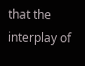that the interplay of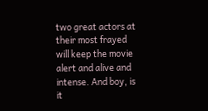two great actors at their most frayed will keep the movie alert and alive and intense. And boy, is it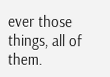ever those things, all of them.